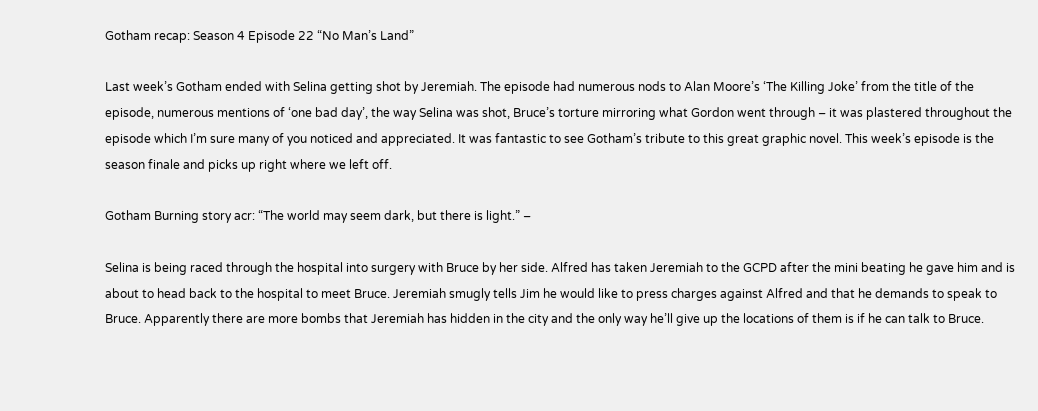Gotham recap: Season 4 Episode 22 “No Man’s Land”

Last week’s Gotham ended with Selina getting shot by Jeremiah. The episode had numerous nods to Alan Moore’s ‘The Killing Joke’ from the title of the episode, numerous mentions of ‘one bad day’, the way Selina was shot, Bruce’s torture mirroring what Gordon went through – it was plastered throughout the episode which I’m sure many of you noticed and appreciated. It was fantastic to see Gotham’s tribute to this great graphic novel. This week’s episode is the season finale and picks up right where we left off.

Gotham Burning story acr: “The world may seem dark, but there is light.” –

Selina is being raced through the hospital into surgery with Bruce by her side. Alfred has taken Jeremiah to the GCPD after the mini beating he gave him and is about to head back to the hospital to meet Bruce. Jeremiah smugly tells Jim he would like to press charges against Alfred and that he demands to speak to Bruce. Apparently there are more bombs that Jeremiah has hidden in the city and the only way he’ll give up the locations of them is if he can talk to Bruce.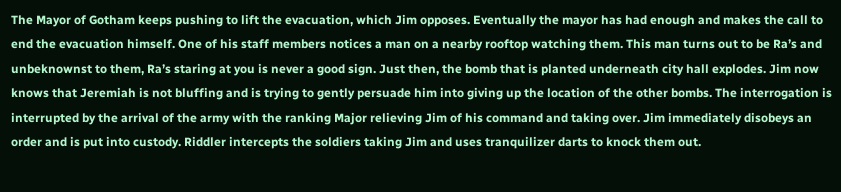The Mayor of Gotham keeps pushing to lift the evacuation, which Jim opposes. Eventually the mayor has had enough and makes the call to end the evacuation himself. One of his staff members notices a man on a nearby rooftop watching them. This man turns out to be Ra’s and unbeknownst to them, Ra’s staring at you is never a good sign. Just then, the bomb that is planted underneath city hall explodes. Jim now knows that Jeremiah is not bluffing and is trying to gently persuade him into giving up the location of the other bombs. The interrogation is interrupted by the arrival of the army with the ranking Major relieving Jim of his command and taking over. Jim immediately disobeys an order and is put into custody. Riddler intercepts the soldiers taking Jim and uses tranquilizer darts to knock them out.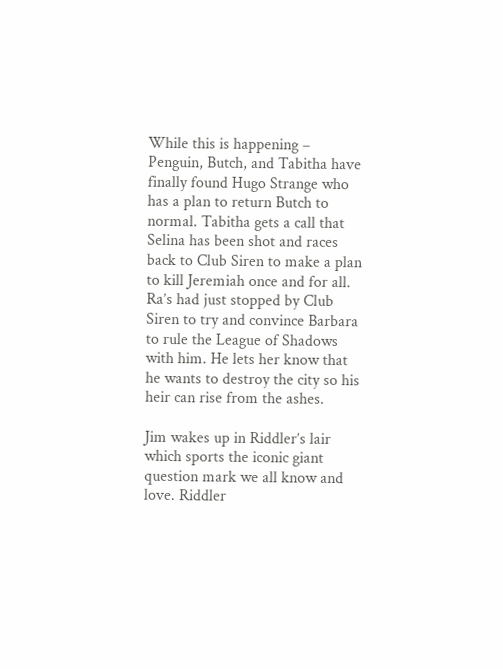While this is happening – Penguin, Butch, and Tabitha have finally found Hugo Strange who has a plan to return Butch to normal. Tabitha gets a call that Selina has been shot and races back to Club Siren to make a plan to kill Jeremiah once and for all. Ra’s had just stopped by Club Siren to try and convince Barbara to rule the League of Shadows with him. He lets her know that he wants to destroy the city so his heir can rise from the ashes.

Jim wakes up in Riddler’s lair which sports the iconic giant question mark we all know and love. Riddler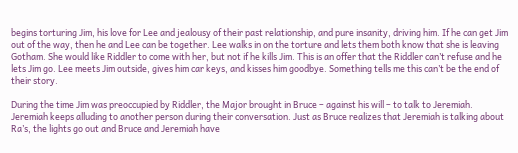begins torturing Jim, his love for Lee and jealousy of their past relationship, and pure insanity, driving him. If he can get Jim out of the way, then he and Lee can be together. Lee walks in on the torture and lets them both know that she is leaving Gotham. She would like Riddler to come with her, but not if he kills Jim. This is an offer that the Riddler can’t refuse and he lets Jim go. Lee meets Jim outside, gives him car keys, and kisses him goodbye. Something tells me this can’t be the end of their story.

During the time Jim was preoccupied by Riddler, the Major brought in Bruce – against his will – to talk to Jeremiah. Jeremiah keeps alluding to another person during their conversation. Just as Bruce realizes that Jeremiah is talking about Ra’s, the lights go out and Bruce and Jeremiah have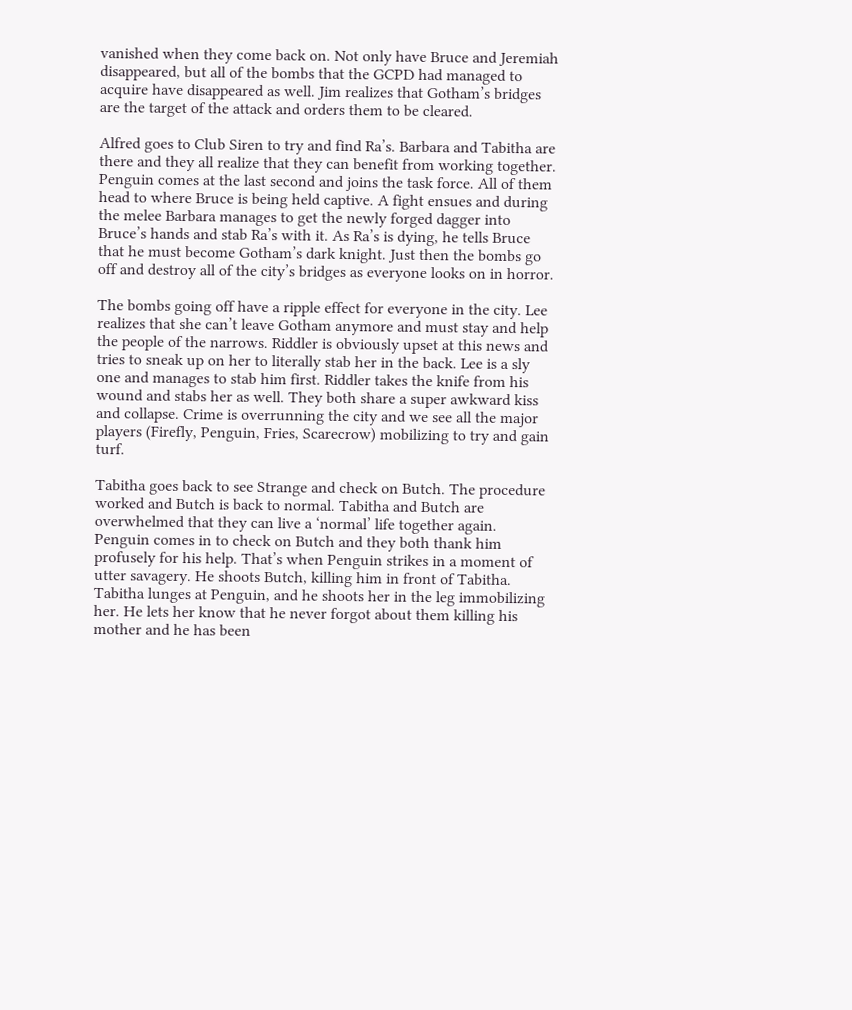vanished when they come back on. Not only have Bruce and Jeremiah disappeared, but all of the bombs that the GCPD had managed to acquire have disappeared as well. Jim realizes that Gotham’s bridges are the target of the attack and orders them to be cleared.

Alfred goes to Club Siren to try and find Ra’s. Barbara and Tabitha are there and they all realize that they can benefit from working together. Penguin comes at the last second and joins the task force. All of them head to where Bruce is being held captive. A fight ensues and during the melee Barbara manages to get the newly forged dagger into Bruce’s hands and stab Ra’s with it. As Ra’s is dying, he tells Bruce that he must become Gotham’s dark knight. Just then the bombs go off and destroy all of the city’s bridges as everyone looks on in horror.

The bombs going off have a ripple effect for everyone in the city. Lee realizes that she can’t leave Gotham anymore and must stay and help the people of the narrows. Riddler is obviously upset at this news and tries to sneak up on her to literally stab her in the back. Lee is a sly one and manages to stab him first. Riddler takes the knife from his wound and stabs her as well. They both share a super awkward kiss and collapse. Crime is overrunning the city and we see all the major players (Firefly, Penguin, Fries, Scarecrow) mobilizing to try and gain turf.

Tabitha goes back to see Strange and check on Butch. The procedure worked and Butch is back to normal. Tabitha and Butch are overwhelmed that they can live a ‘normal’ life together again. Penguin comes in to check on Butch and they both thank him profusely for his help. That’s when Penguin strikes in a moment of utter savagery. He shoots Butch, killing him in front of Tabitha. Tabitha lunges at Penguin, and he shoots her in the leg immobilizing her. He lets her know that he never forgot about them killing his mother and he has been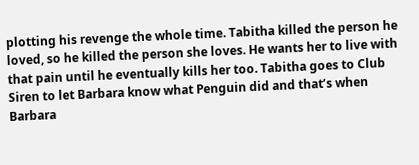plotting his revenge the whole time. Tabitha killed the person he loved, so he killed the person she loves. He wants her to live with that pain until he eventually kills her too. Tabitha goes to Club Siren to let Barbara know what Penguin did and that’s when Barbara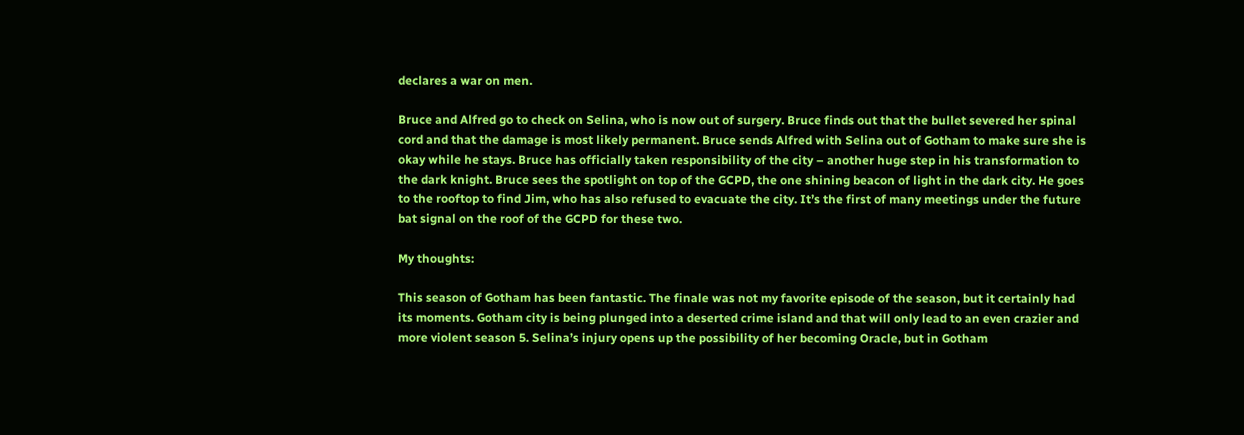declares a war on men.

Bruce and Alfred go to check on Selina, who is now out of surgery. Bruce finds out that the bullet severed her spinal cord and that the damage is most likely permanent. Bruce sends Alfred with Selina out of Gotham to make sure she is okay while he stays. Bruce has officially taken responsibility of the city – another huge step in his transformation to the dark knight. Bruce sees the spotlight on top of the GCPD, the one shining beacon of light in the dark city. He goes to the rooftop to find Jim, who has also refused to evacuate the city. It’s the first of many meetings under the future bat signal on the roof of the GCPD for these two.

My thoughts:

This season of Gotham has been fantastic. The finale was not my favorite episode of the season, but it certainly had its moments. Gotham city is being plunged into a deserted crime island and that will only lead to an even crazier and more violent season 5. Selina’s injury opens up the possibility of her becoming Oracle, but in Gotham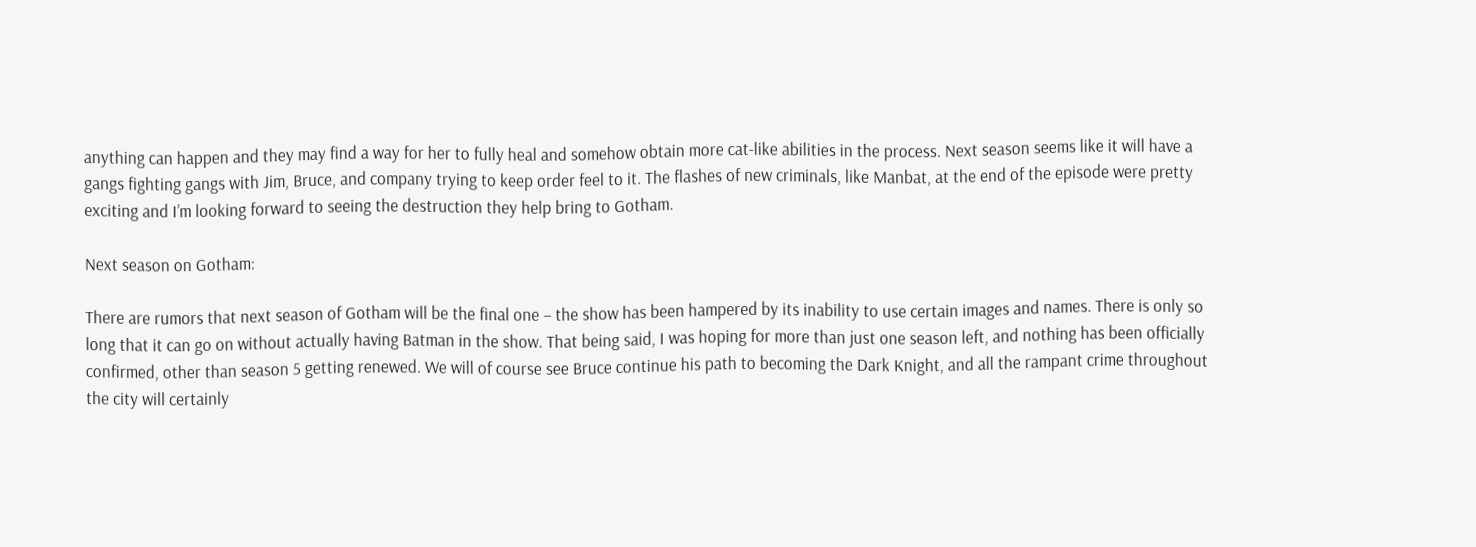anything can happen and they may find a way for her to fully heal and somehow obtain more cat-like abilities in the process. Next season seems like it will have a gangs fighting gangs with Jim, Bruce, and company trying to keep order feel to it. The flashes of new criminals, like Manbat, at the end of the episode were pretty exciting and I’m looking forward to seeing the destruction they help bring to Gotham.

Next season on Gotham:

There are rumors that next season of Gotham will be the final one – the show has been hampered by its inability to use certain images and names. There is only so long that it can go on without actually having Batman in the show. That being said, I was hoping for more than just one season left, and nothing has been officially confirmed, other than season 5 getting renewed. We will of course see Bruce continue his path to becoming the Dark Knight, and all the rampant crime throughout the city will certainly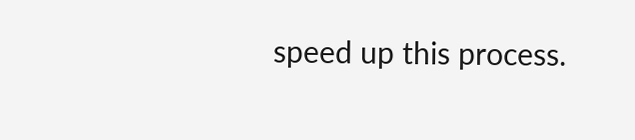speed up this process.